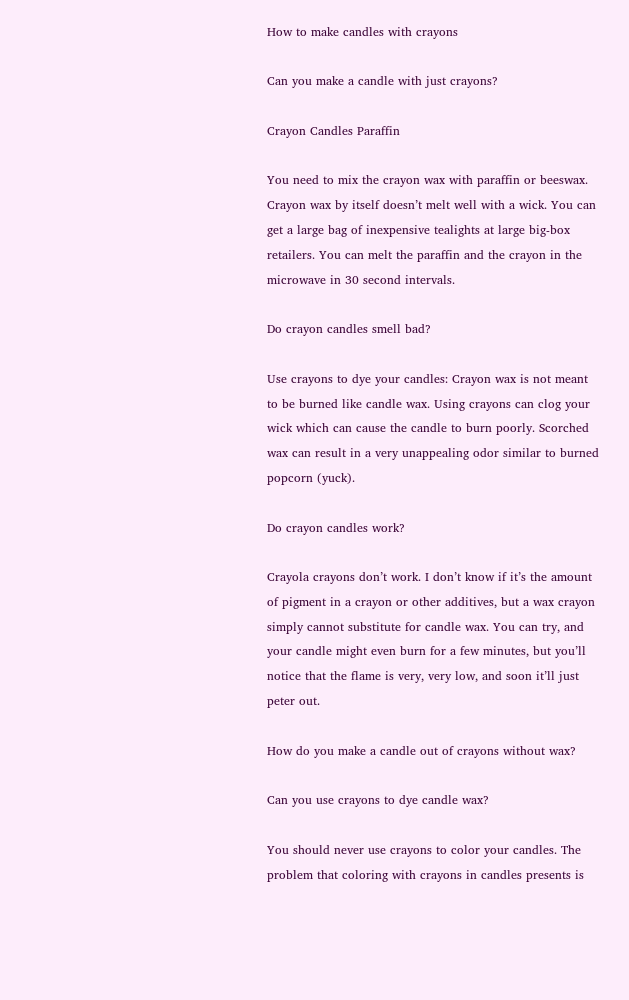How to make candles with crayons

Can you make a candle with just crayons?

Crayon Candles Paraffin

You need to mix the crayon wax with paraffin or beeswax. Crayon wax by itself doesn’t melt well with a wick. You can get a large bag of inexpensive tealights at large big-box retailers. You can melt the paraffin and the crayon in the microwave in 30 second intervals.

Do crayon candles smell bad?

Use crayons to dye your candles: Crayon wax is not meant to be burned like candle wax. Using crayons can clog your wick which can cause the candle to burn poorly. Scorched wax can result in a very unappealing odor similar to burned popcorn (yuck).

Do crayon candles work?

Crayola crayons don’t work. I don’t know if it’s the amount of pigment in a crayon or other additives, but a wax crayon simply cannot substitute for candle wax. You can try, and your candle might even burn for a few minutes, but you’ll notice that the flame is very, very low, and soon it’ll just peter out.

How do you make a candle out of crayons without wax?

Can you use crayons to dye candle wax?

You should never use crayons to color your candles. The problem that coloring with crayons in candles presents is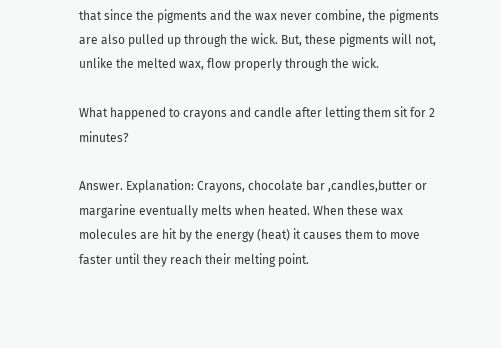that since the pigments and the wax never combine, the pigments are also pulled up through the wick. But, these pigments will not, unlike the melted wax, flow properly through the wick.

What happened to crayons and candle after letting them sit for 2 minutes?

Answer. Explanation: Crayons, chocolate bar ,candles,butter or margarine eventually melts when heated. When these wax molecules are hit by the energy (heat) it causes them to move faster until they reach their melting point.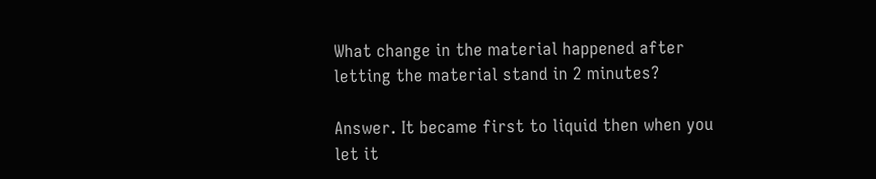What change in the material happened after letting the material stand in 2 minutes?

Answer. It became first to liquid then when you let it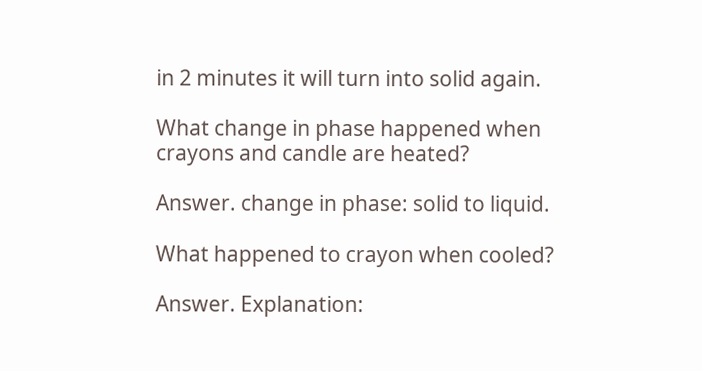in 2 minutes it will turn into solid again.

What change in phase happened when crayons and candle are heated?

Answer. change in phase: solid to liquid.

What happened to crayon when cooled?

Answer. Explanation: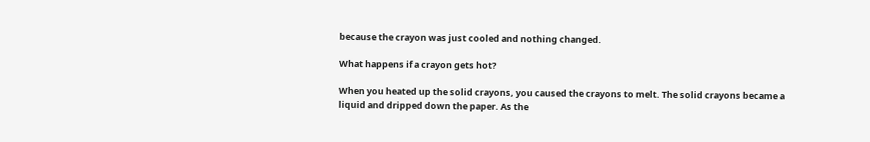because the crayon was just cooled and nothing changed.

What happens if a crayon gets hot?

When you heated up the solid crayons, you caused the crayons to melt. The solid crayons became a liquid and dripped down the paper. As the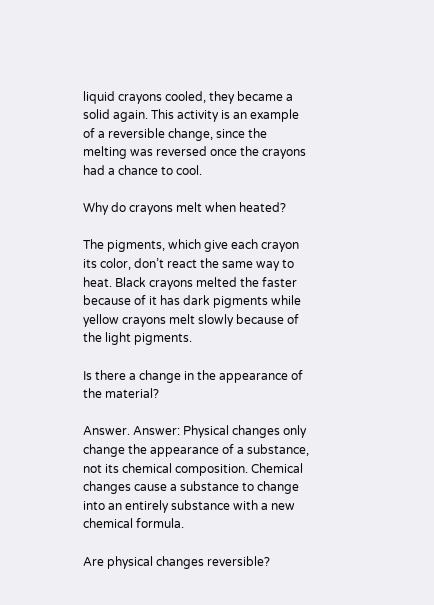liquid crayons cooled, they became a solid again. This activity is an example of a reversible change, since the melting was reversed once the crayons had a chance to cool.

Why do crayons melt when heated?

The pigments, which give each crayon its color, don’t react the same way to heat. Black crayons melted the faster because of it has dark pigments while yellow crayons melt slowly because of the light pigments.

Is there a change in the appearance of the material?

Answer. Answer: Physical changes only change the appearance of a substance, not its chemical composition. Chemical changes cause a substance to change into an entirely substance with a new chemical formula.

Are physical changes reversible?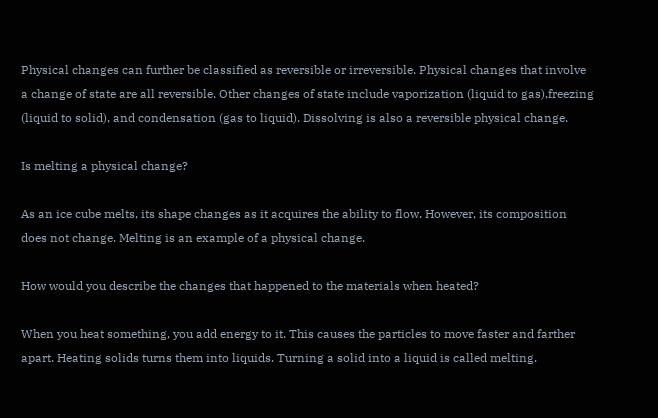Physical changes can further be classified as reversible or irreversible. Physical changes that involve a change of state are all reversible. Other changes of state include vaporization (liquid to gas),freezing (liquid to solid), and condensation (gas to liquid). Dissolving is also a reversible physical change.

Is melting a physical change?

As an ice cube melts, its shape changes as it acquires the ability to flow. However, its composition does not change. Melting is an example of a physical change.

How would you describe the changes that happened to the materials when heated?

When you heat something, you add energy to it. This causes the particles to move faster and farther apart. Heating solids turns them into liquids. Turning a solid into a liquid is called melting.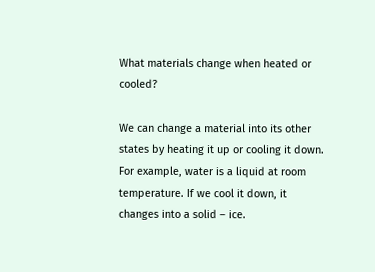What materials change when heated or cooled?

We can change a material into its other states by heating it up or cooling it down. For example, water is a liquid at room temperature. If we cool it down, it changes into a solid – ice.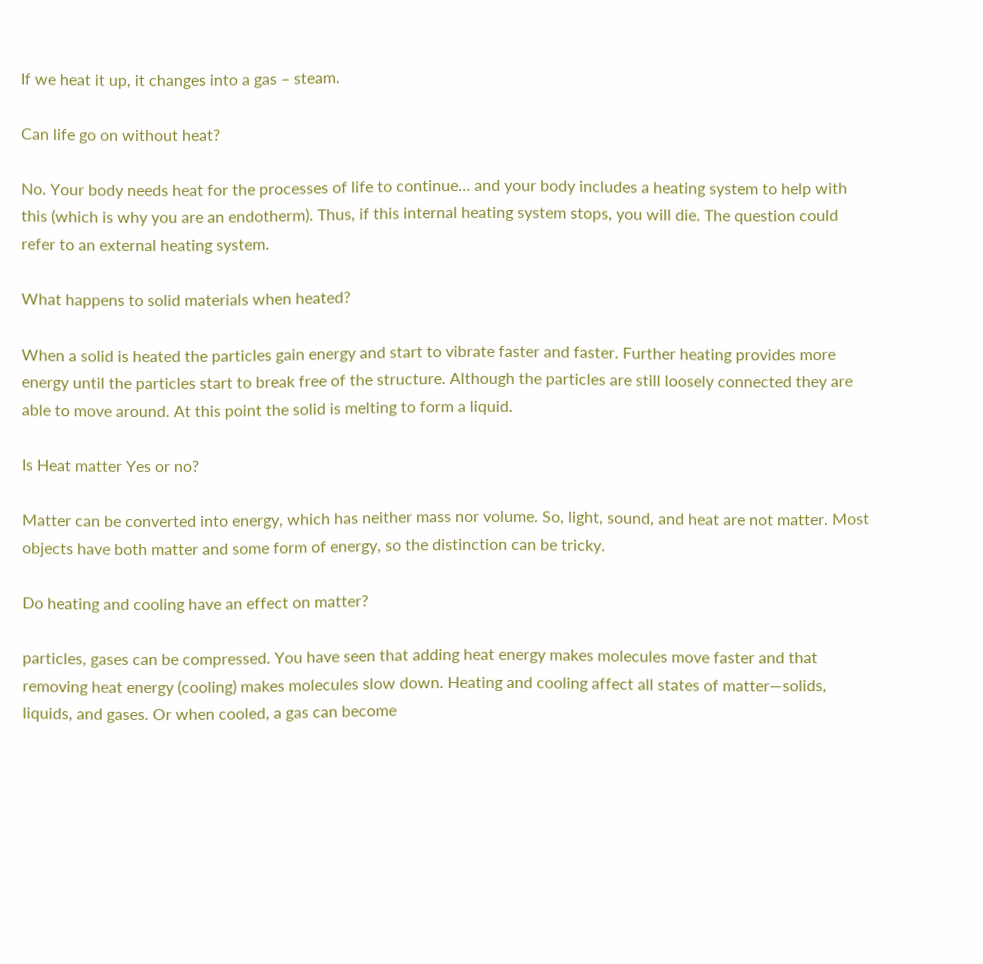If we heat it up, it changes into a gas – steam.

Can life go on without heat?

No. Your body needs heat for the processes of life to continue… and your body includes a heating system to help with this (which is why you are an endotherm). Thus, if this internal heating system stops, you will die. The question could refer to an external heating system.

What happens to solid materials when heated?

When a solid is heated the particles gain energy and start to vibrate faster and faster. Further heating provides more energy until the particles start to break free of the structure. Although the particles are still loosely connected they are able to move around. At this point the solid is melting to form a liquid.

Is Heat matter Yes or no?

Matter can be converted into energy, which has neither mass nor volume. So, light, sound, and heat are not matter. Most objects have both matter and some form of energy, so the distinction can be tricky.

Do heating and cooling have an effect on matter?

particles, gases can be compressed. You have seen that adding heat energy makes molecules move faster and that removing heat energy (cooling) makes molecules slow down. Heating and cooling affect all states of matter—solids, liquids, and gases. Or when cooled, a gas can become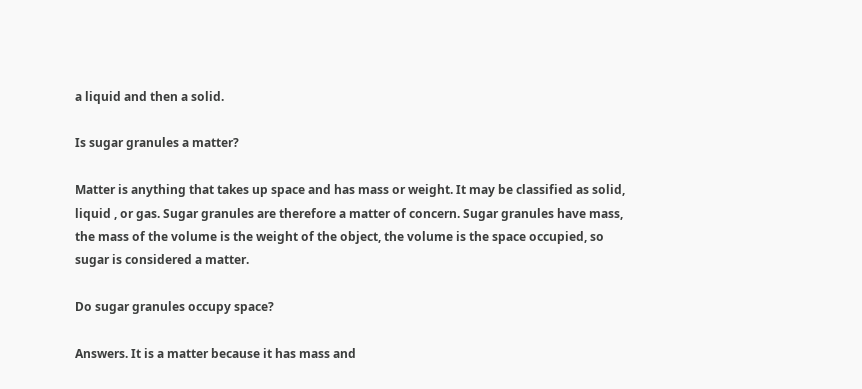a liquid and then a solid.

Is sugar granules a matter?

Matter is anything that takes up space and has mass or weight. It may be classified as solid, liquid , or gas. Sugar granules are therefore a matter of concern. Sugar granules have mass, the mass of the volume is the weight of the object, the volume is the space occupied, so sugar is considered a matter.

Do sugar granules occupy space?

Answers. It is a matter because it has mass and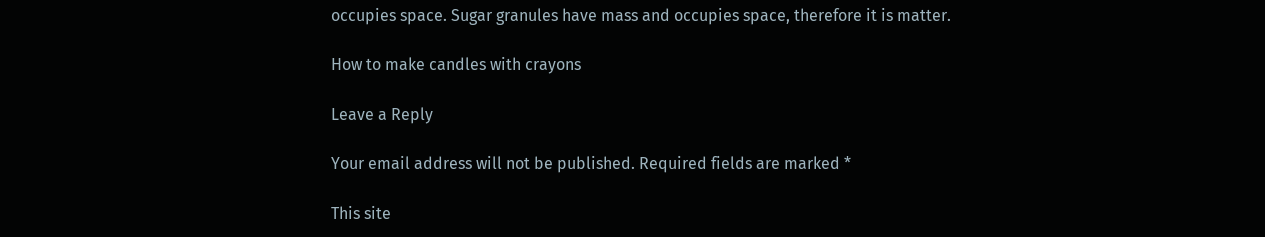occupies space. Sugar granules have mass and occupies space, therefore it is matter.

How to make candles with crayons

Leave a Reply

Your email address will not be published. Required fields are marked *

This site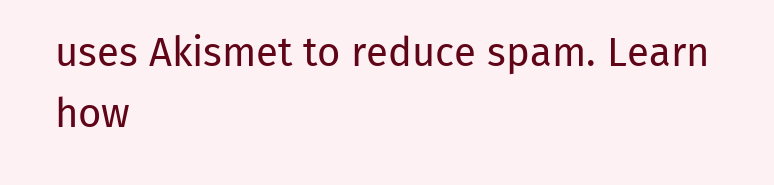uses Akismet to reduce spam. Learn how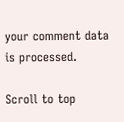your comment data is processed.

Scroll to top